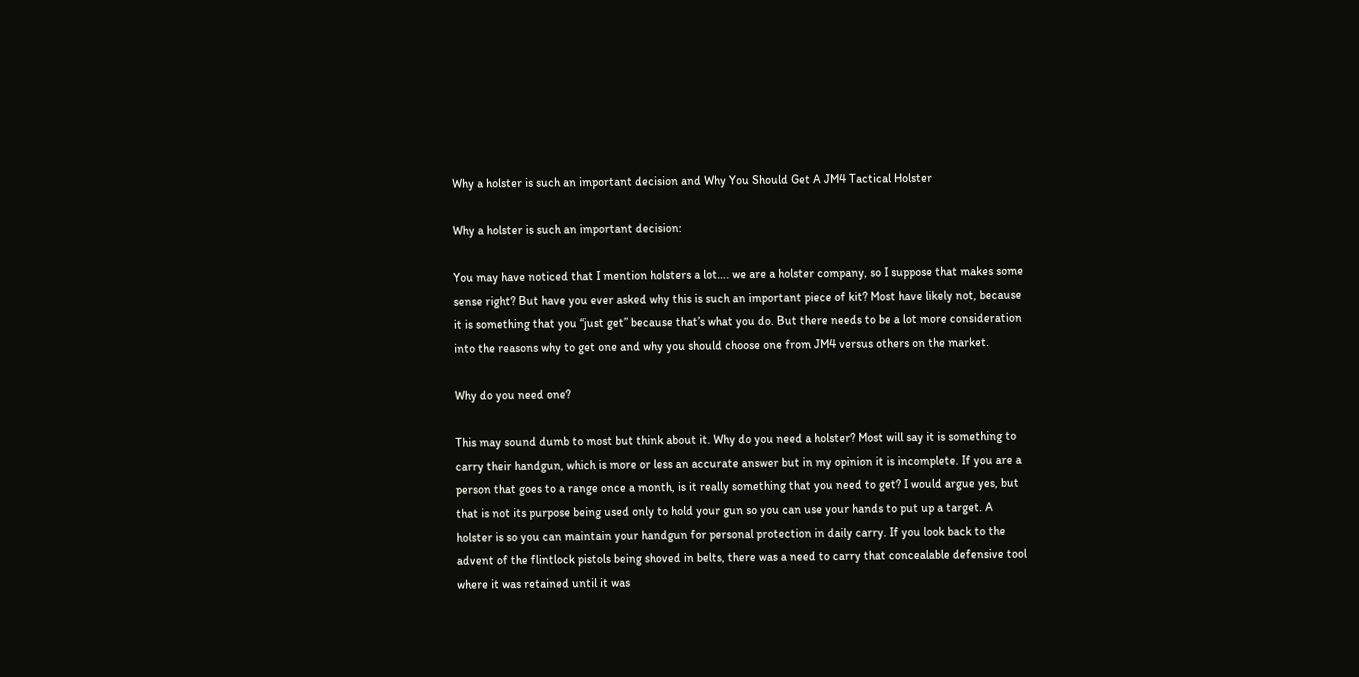Why a holster is such an important decision and Why You Should Get A JM4 Tactical Holster

Why a holster is such an important decision:

You may have noticed that I mention holsters a lot…. we are a holster company, so I suppose that makes some sense right? But have you ever asked why this is such an important piece of kit? Most have likely not, because it is something that you “just get” because that’s what you do. But there needs to be a lot more consideration into the reasons why to get one and why you should choose one from JM4 versus others on the market.

Why do you need one?

This may sound dumb to most but think about it. Why do you need a holster? Most will say it is something to carry their handgun, which is more or less an accurate answer but in my opinion it is incomplete. If you are a person that goes to a range once a month, is it really something that you need to get? I would argue yes, but that is not its purpose being used only to hold your gun so you can use your hands to put up a target. A holster is so you can maintain your handgun for personal protection in daily carry. If you look back to the advent of the flintlock pistols being shoved in belts, there was a need to carry that concealable defensive tool where it was retained until it was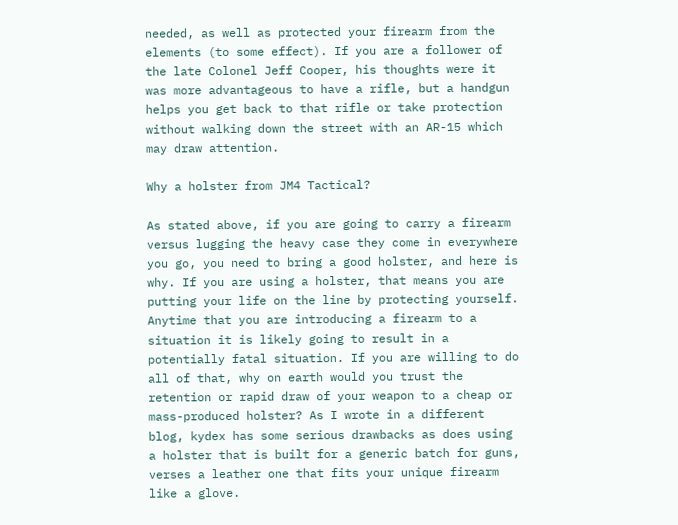needed, as well as protected your firearm from the elements (to some effect). If you are a follower of the late Colonel Jeff Cooper, his thoughts were it was more advantageous to have a rifle, but a handgun helps you get back to that rifle or take protection without walking down the street with an AR-15 which may draw attention.

Why a holster from JM4 Tactical?

As stated above, if you are going to carry a firearm versus lugging the heavy case they come in everywhere you go, you need to bring a good holster, and here is why. If you are using a holster, that means you are putting your life on the line by protecting yourself. Anytime that you are introducing a firearm to a situation it is likely going to result in a potentially fatal situation. If you are willing to do all of that, why on earth would you trust the retention or rapid draw of your weapon to a cheap or mass-produced holster? As I wrote in a different blog, kydex has some serious drawbacks as does using a holster that is built for a generic batch for guns, verses a leather one that fits your unique firearm like a glove.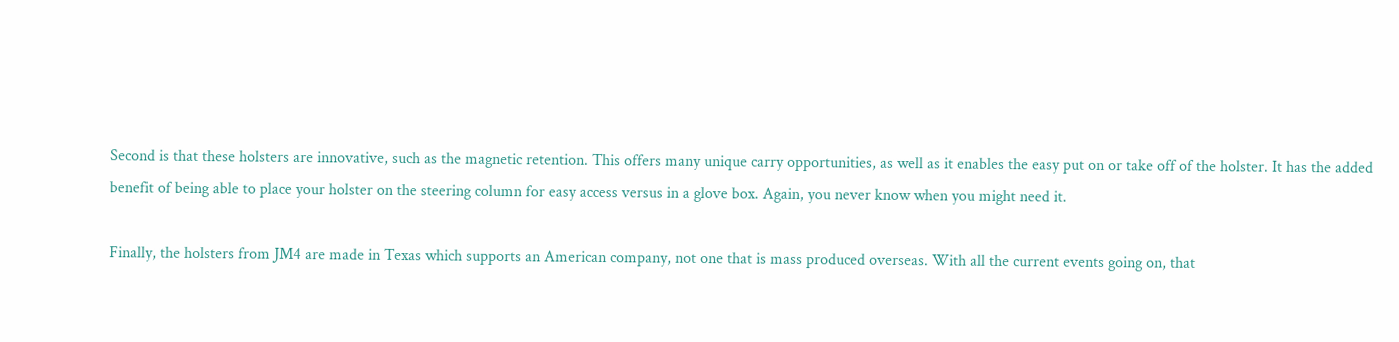Second is that these holsters are innovative, such as the magnetic retention. This offers many unique carry opportunities, as well as it enables the easy put on or take off of the holster. It has the added benefit of being able to place your holster on the steering column for easy access versus in a glove box. Again, you never know when you might need it.

Finally, the holsters from JM4 are made in Texas which supports an American company, not one that is mass produced overseas. With all the current events going on, that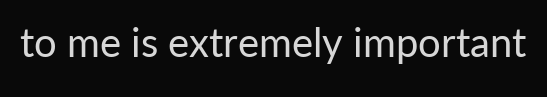to me is extremely important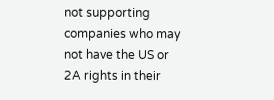not supporting companies who may not have the US or 2A rights in their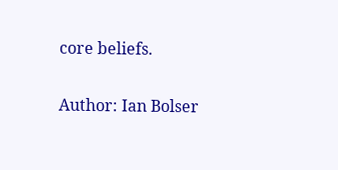core beliefs.

Author: Ian Bolser